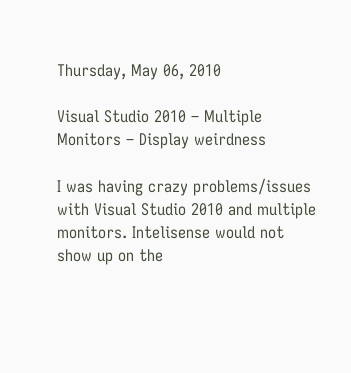Thursday, May 06, 2010

Visual Studio 2010 – Multiple Monitors – Display weirdness

I was having crazy problems/issues with Visual Studio 2010 and multiple monitors. Intelisense would not show up on the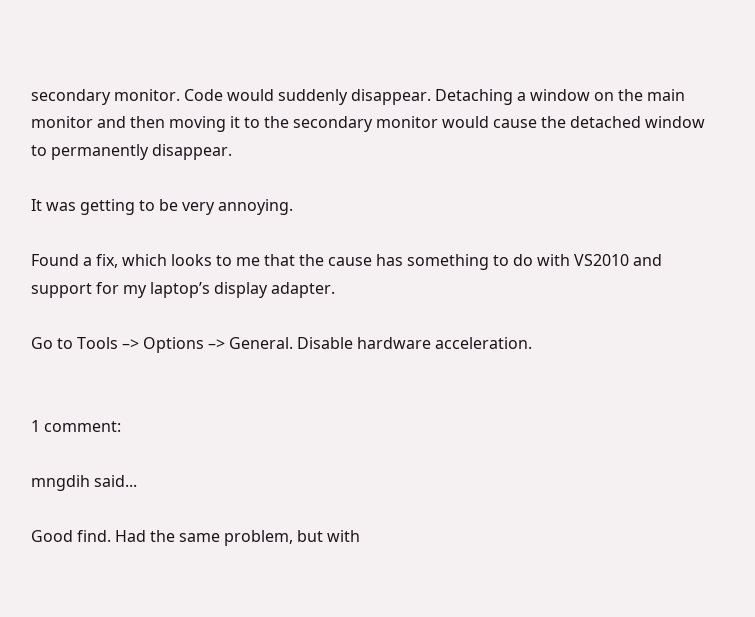secondary monitor. Code would suddenly disappear. Detaching a window on the main monitor and then moving it to the secondary monitor would cause the detached window to permanently disappear.

It was getting to be very annoying.

Found a fix, which looks to me that the cause has something to do with VS2010 and support for my laptop’s display adapter.

Go to Tools –> Options –> General. Disable hardware acceleration.


1 comment:

mngdih said...

Good find. Had the same problem, but with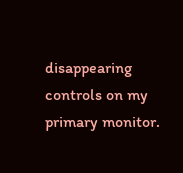disappearing controls on my primary monitor.